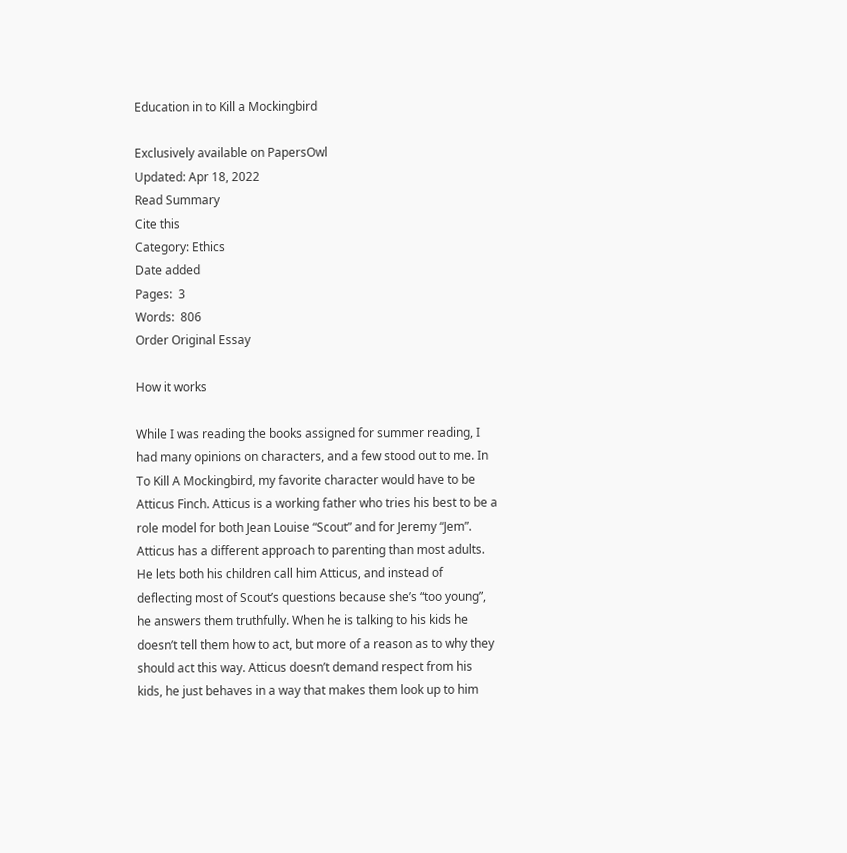Education in to Kill a Mockingbird

Exclusively available on PapersOwl
Updated: Apr 18, 2022
Read Summary
Cite this
Category: Ethics
Date added
Pages:  3
Words:  806
Order Original Essay

How it works

While I was reading the books assigned for summer reading, I had many opinions on characters, and a few stood out to me. In To Kill A Mockingbird, my favorite character would have to be Atticus Finch. Atticus is a working father who tries his best to be a role model for both Jean Louise “Scout” and for Jeremy “Jem”. Atticus has a different approach to parenting than most adults. He lets both his children call him Atticus, and instead of deflecting most of Scout’s questions because she’s “too young”, he answers them truthfully. When he is talking to his kids he doesn’t tell them how to act, but more of a reason as to why they should act this way. Atticus doesn’t demand respect from his kids, he just behaves in a way that makes them look up to him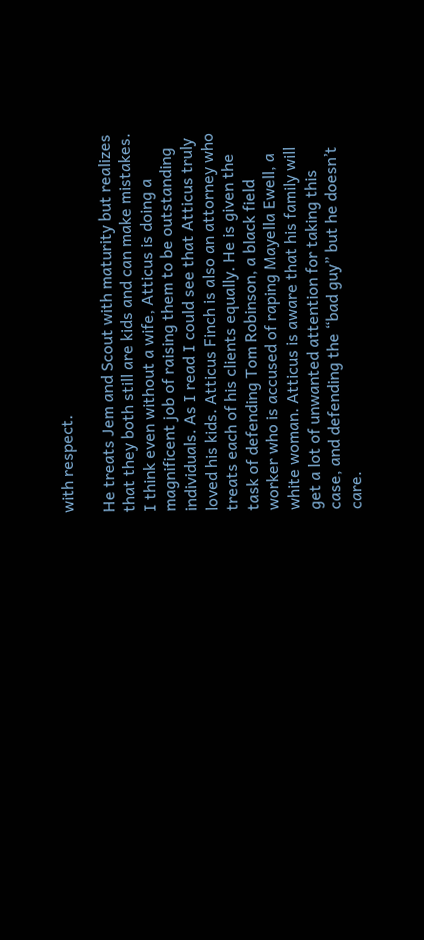with respect.

He treats Jem and Scout with maturity but realizes that they both still are kids and can make mistakes. I think even without a wife, Atticus is doing a magnificent job of raising them to be outstanding individuals. As I read I could see that Atticus truly loved his kids. Atticus Finch is also an attorney who treats each of his clients equally. He is given the task of defending Tom Robinson, a black field worker who is accused of raping Mayella Ewell, a white woman. Atticus is aware that his family will get a lot of unwanted attention for taking this case, and defending the “bad guy” but he doesn’t care.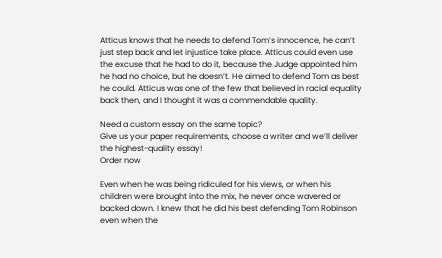Atticus knows that he needs to defend Tom’s innocence, he can’t just step back and let injustice take place. Atticus could even use the excuse that he had to do it, because the Judge appointed him he had no choice, but he doesn’t. He aimed to defend Tom as best he could. Atticus was one of the few that believed in racial equality back then, and I thought it was a commendable quality.

Need a custom essay on the same topic?
Give us your paper requirements, choose a writer and we’ll deliver the highest-quality essay!
Order now

Even when he was being ridiculed for his views, or when his children were brought into the mix, he never once wavered or backed down. I knew that he did his best defending Tom Robinson even when the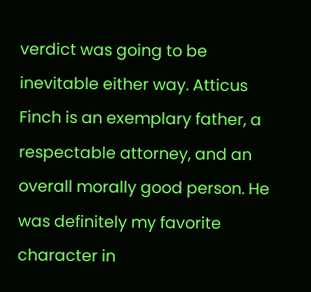verdict was going to be inevitable either way. Atticus Finch is an exemplary father, a respectable attorney, and an overall morally good person. He was definitely my favorite character in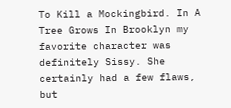To Kill a Mockingbird. In A Tree Grows In Brooklyn my favorite character was definitely Sissy. She certainly had a few flaws, but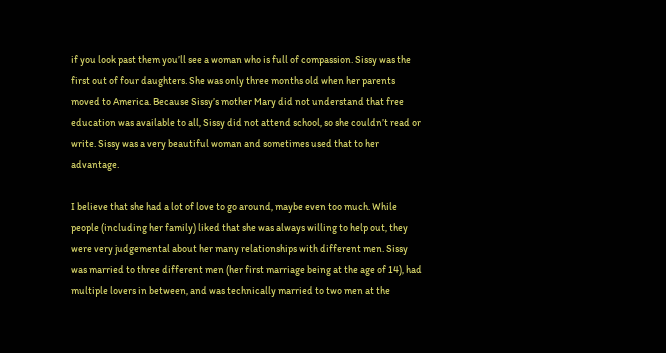if you look past them you’ll see a woman who is full of compassion. Sissy was the first out of four daughters. She was only three months old when her parents moved to America. Because Sissy’s mother Mary did not understand that free education was available to all, Sissy did not attend school, so she couldn’t read or write. Sissy was a very beautiful woman and sometimes used that to her advantage.

I believe that she had a lot of love to go around, maybe even too much. While people (including her family) liked that she was always willing to help out, they were very judgemental about her many relationships with different men. Sissy was married to three different men (her first marriage being at the age of 14), had multiple lovers in between, and was technically married to two men at the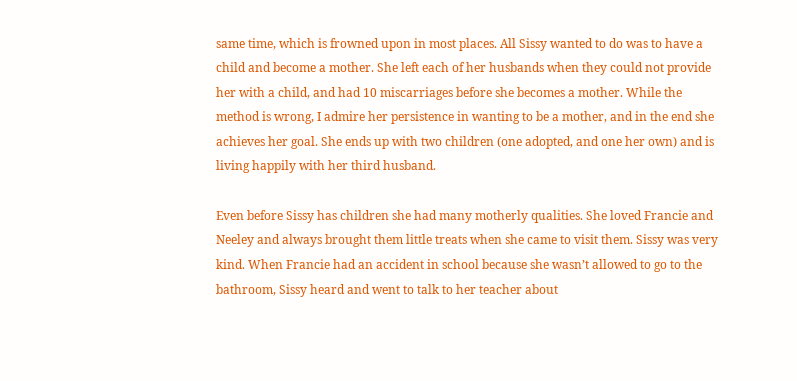same time, which is frowned upon in most places. All Sissy wanted to do was to have a child and become a mother. She left each of her husbands when they could not provide her with a child, and had 10 miscarriages before she becomes a mother. While the method is wrong, I admire her persistence in wanting to be a mother, and in the end she achieves her goal. She ends up with two children (one adopted, and one her own) and is living happily with her third husband.

Even before Sissy has children she had many motherly qualities. She loved Francie and Neeley and always brought them little treats when she came to visit them. Sissy was very kind. When Francie had an accident in school because she wasn’t allowed to go to the bathroom, Sissy heard and went to talk to her teacher about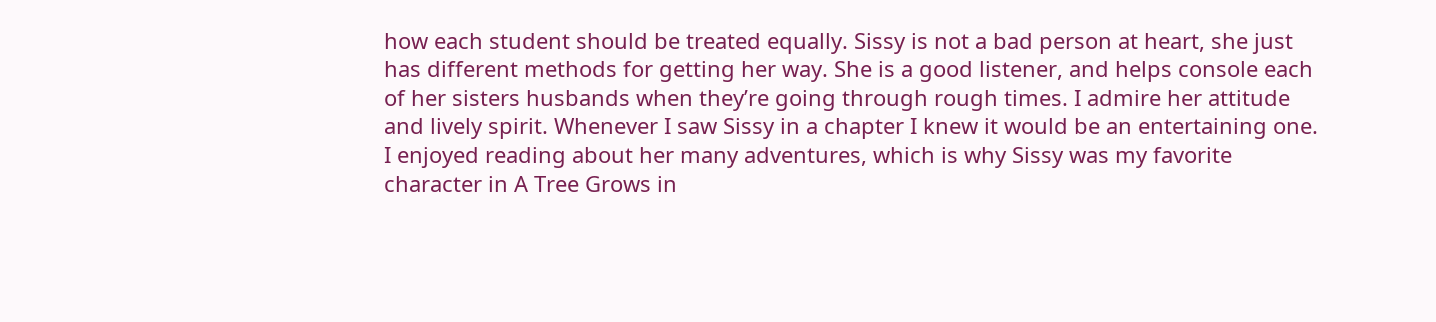how each student should be treated equally. Sissy is not a bad person at heart, she just has different methods for getting her way. She is a good listener, and helps console each of her sisters husbands when they’re going through rough times. I admire her attitude and lively spirit. Whenever I saw Sissy in a chapter I knew it would be an entertaining one. I enjoyed reading about her many adventures, which is why Sissy was my favorite character in A Tree Grows in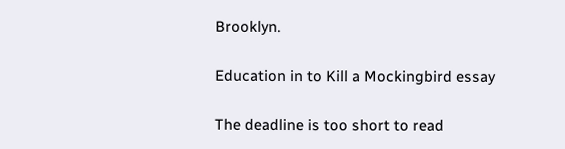Brooklyn.

Education in to Kill a Mockingbird essay

The deadline is too short to read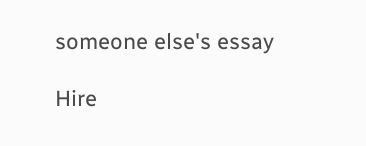someone else's essay

Hire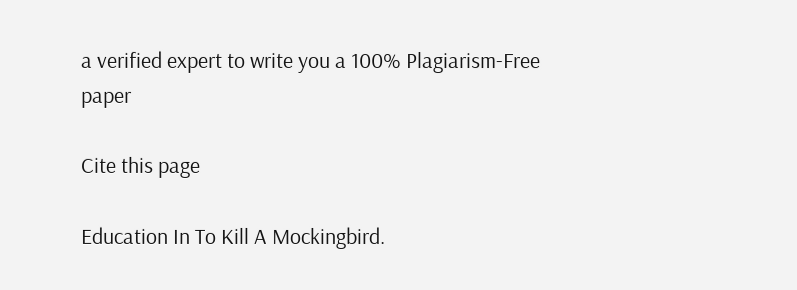a verified expert to write you a 100% Plagiarism-Free paper

Cite this page

Education In To Kill A Mockingbird.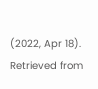(2022, Apr 18). Retrieved from